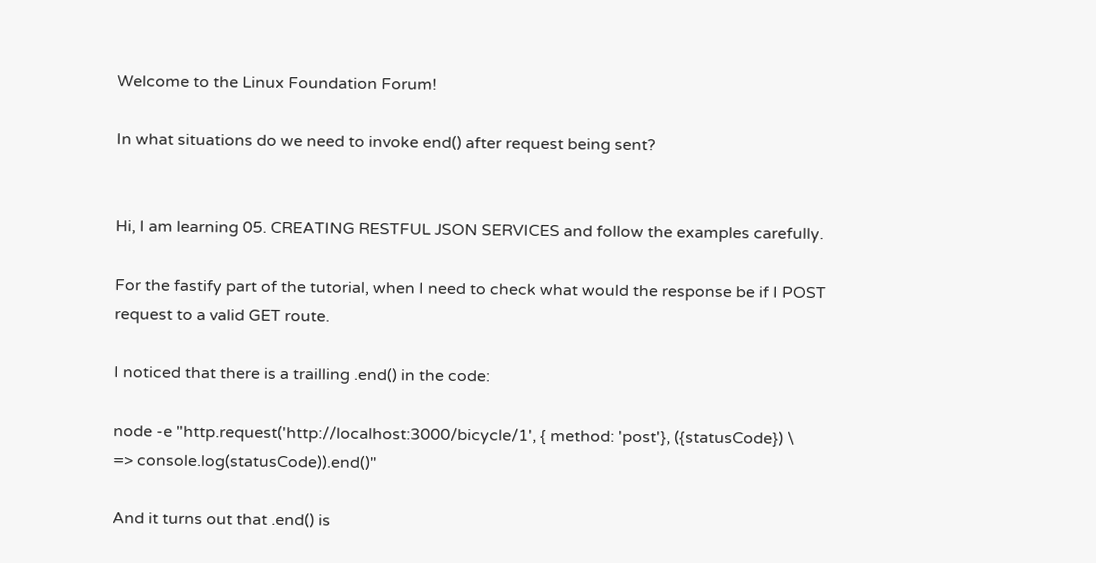Welcome to the Linux Foundation Forum!

In what situations do we need to invoke end() after request being sent?


Hi, I am learning 05. CREATING RESTFUL JSON SERVICES and follow the examples carefully.

For the fastify part of the tutorial, when I need to check what would the response be if I POST request to a valid GET route.

I noticed that there is a trailling .end() in the code:

node -e "http.request('http://localhost:3000/bicycle/1', { method: 'post'}, ({statusCode}) \
=> console.log(statusCode)).end()"

And it turns out that .end() is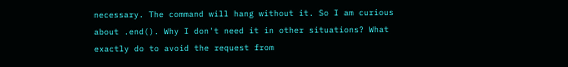necessary. The command will hang without it. So I am curious about .end(). Why I don't need it in other situations? What exactly do to avoid the request from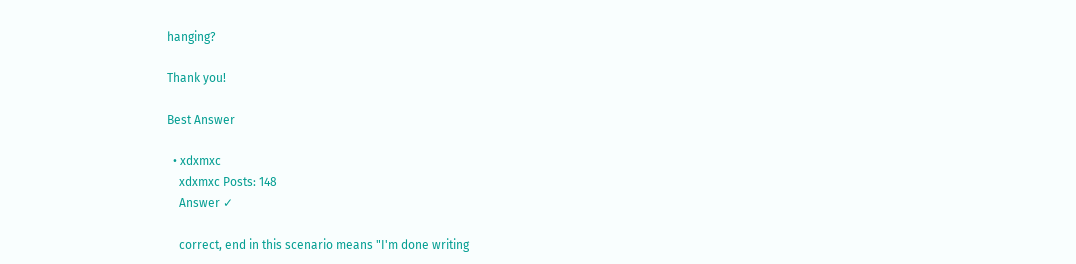hanging?

Thank you!

Best Answer

  • xdxmxc
    xdxmxc Posts: 148
    Answer ✓

    correct, end in this scenario means "I'm done writing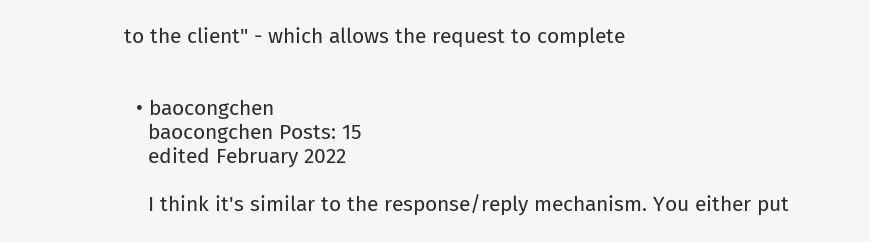to the client" - which allows the request to complete


  • baocongchen
    baocongchen Posts: 15
    edited February 2022

    I think it's similar to the response/reply mechanism. You either put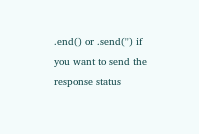.end() or .send('') if you want to send the response status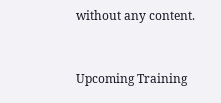without any content.


Upcoming Training